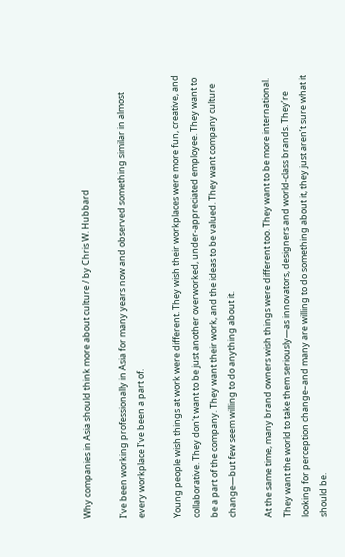Why companies in Asia should think more about culture / by Chris W. Hubbard

I’ve been working professionally in Asia for many years now and observed something similar in almost every workplace I’ve been a part of.

Young people wish things at work were different. They wish their workplaces were more fun, creative, and collaborative. They don't want to be just another overworked, under-appreciated employee. They want to be a part of the company. They want their work, and the ideas to be valued. They want company culture change—but few seem willing to do anything about it.

At the same time, many brand owners wish things were different too. They want to be more international. They want the world to take them seriously—as innovators, designers and world-class brands. They’re looking for perception change–and many are willing to do something about it, they just aren’t sure what it should be.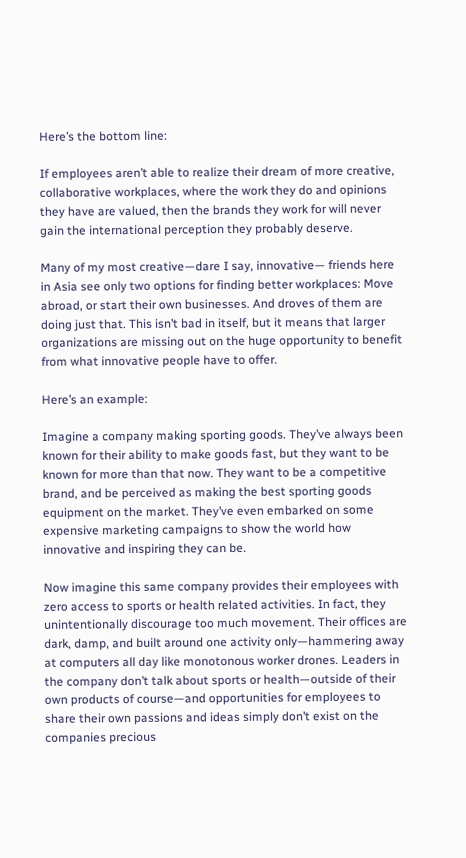Here’s the bottom line:

If employees aren’t able to realize their dream of more creative, collaborative workplaces, where the work they do and opinions they have are valued, then the brands they work for will never gain the international perception they probably deserve.

Many of my most creative—dare I say, innovative— friends here in Asia see only two options for finding better workplaces: Move abroad, or start their own businesses. And droves of them are doing just that. This isn’t bad in itself, but it means that larger organizations are missing out on the huge opportunity to benefit from what innovative people have to offer.

Here’s an example:

Imagine a company making sporting goods. They’ve always been known for their ability to make goods fast, but they want to be known for more than that now. They want to be a competitive brand, and be perceived as making the best sporting goods equipment on the market. They’ve even embarked on some expensive marketing campaigns to show the world how innovative and inspiring they can be.

Now imagine this same company provides their employees with zero access to sports or health related activities. In fact, they unintentionally discourage too much movement. Their offices are dark, damp, and built around one activity only—hammering away at computers all day like monotonous worker drones. Leaders in the company don’t talk about sports or health—outside of their own products of course—and opportunities for employees to share their own passions and ideas simply don’t exist on the companies precious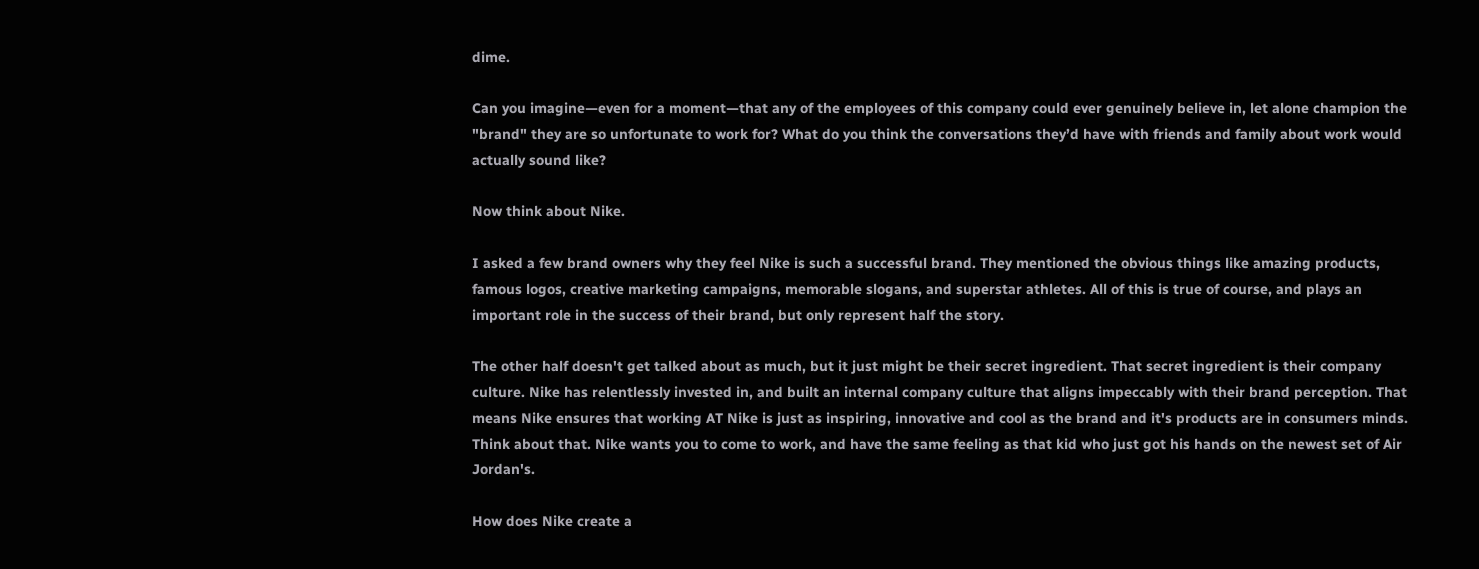dime.

Can you imagine—even for a moment—that any of the employees of this company could ever genuinely believe in, let alone champion the "brand" they are so unfortunate to work for? What do you think the conversations they’d have with friends and family about work would actually sound like?

Now think about Nike.

I asked a few brand owners why they feel Nike is such a successful brand. They mentioned the obvious things like amazing products, famous logos, creative marketing campaigns, memorable slogans, and superstar athletes. All of this is true of course, and plays an important role in the success of their brand, but only represent half the story.

The other half doesn't get talked about as much, but it just might be their secret ingredient. That secret ingredient is their company culture. Nike has relentlessly invested in, and built an internal company culture that aligns impeccably with their brand perception. That means Nike ensures that working AT Nike is just as inspiring, innovative and cool as the brand and it's products are in consumers minds. Think about that. Nike wants you to come to work, and have the same feeling as that kid who just got his hands on the newest set of Air Jordan's.

How does Nike create a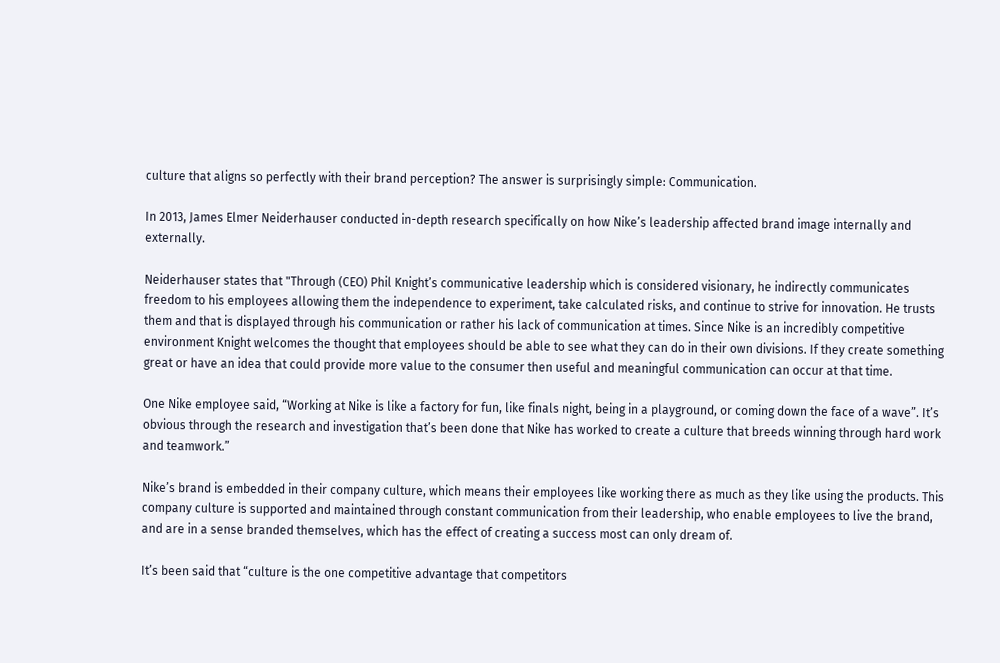culture that aligns so perfectly with their brand perception? The answer is surprisingly simple: Communication.

In 2013, James Elmer Neiderhauser conducted in-depth research specifically on how Nike’s leadership affected brand image internally and externally.

Neiderhauser states that "Through (CEO) Phil Knight’s communicative leadership which is considered visionary, he indirectly communicates freedom to his employees allowing them the independence to experiment, take calculated risks, and continue to strive for innovation. He trusts them and that is displayed through his communication or rather his lack of communication at times. Since Nike is an incredibly competitive environment Knight welcomes the thought that employees should be able to see what they can do in their own divisions. If they create something great or have an idea that could provide more value to the consumer then useful and meaningful communication can occur at that time.

One Nike employee said, “Working at Nike is like a factory for fun, like finals night, being in a playground, or coming down the face of a wave”. It’s obvious through the research and investigation that’s been done that Nike has worked to create a culture that breeds winning through hard work and teamwork.”

Nike’s brand is embedded in their company culture, which means their employees like working there as much as they like using the products. This company culture is supported and maintained through constant communication from their leadership, who enable employees to live the brand, and are in a sense branded themselves, which has the effect of creating a success most can only dream of.

It’s been said that “culture is the one competitive advantage that competitors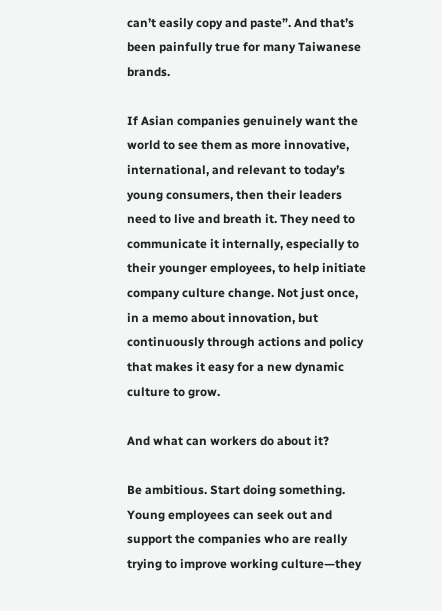can’t easily copy and paste”. And that’s been painfully true for many Taiwanese brands.

If Asian companies genuinely want the world to see them as more innovative, international, and relevant to today’s young consumers, then their leaders need to live and breath it. They need to communicate it internally, especially to their younger employees, to help initiate company culture change. Not just once, in a memo about innovation, but continuously through actions and policy that makes it easy for a new dynamic culture to grow.

And what can workers do about it?

Be ambitious. Start doing something. Young employees can seek out and support the companies who are really trying to improve working culture—they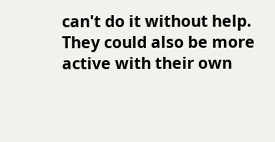can't do it without help. They could also be more active with their own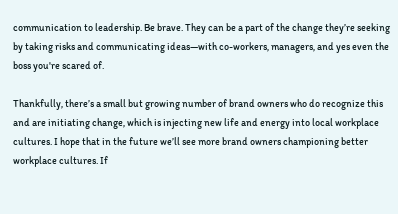communication to leadership. Be brave. They can be a part of the change they’re seeking by taking risks and communicating ideas—with co-workers, managers, and yes even the boss you're scared of.

Thankfully, there’s a small but growing number of brand owners who do recognize this and are initiating change, which is injecting new life and energy into local workplace cultures. I hope that in the future we’ll see more brand owners championing better workplace cultures. If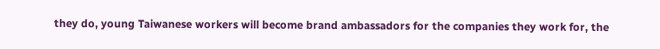they do, young Taiwanese workers will become brand ambassadors for the companies they work for, the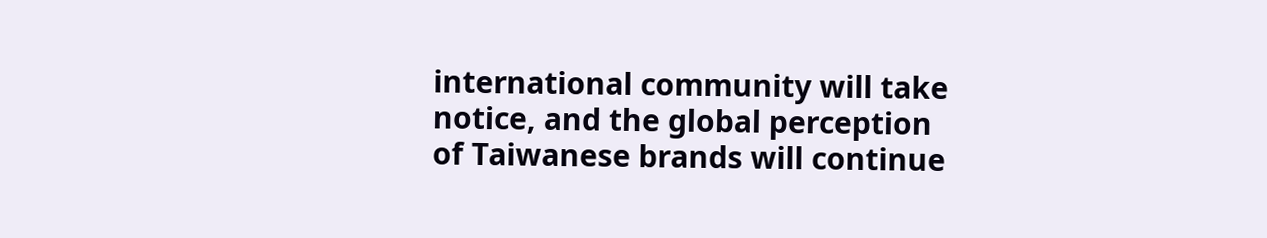international community will take notice, and the global perception of Taiwanese brands will continue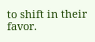to shift in their favor.